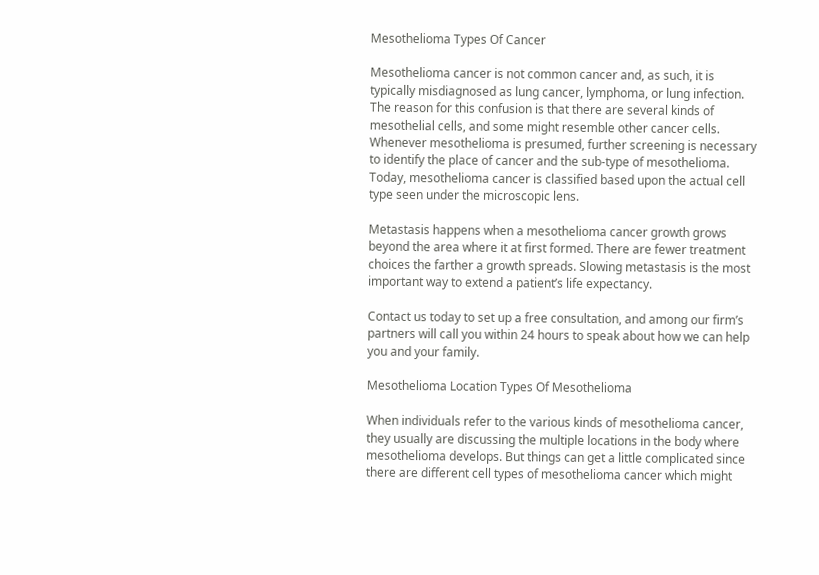Mesothelioma Types Of Cancer

Mesothelioma cancer is not common cancer and, as such, it is typically misdiagnosed as lung cancer, lymphoma, or lung infection. The reason for this confusion is that there are several kinds of mesothelial cells, and some might resemble other cancer cells. Whenever mesothelioma is presumed, further screening is necessary to identify the place of cancer and the sub-type of mesothelioma. Today, mesothelioma cancer is classified based upon the actual cell type seen under the microscopic lens.

Metastasis happens when a mesothelioma cancer growth grows beyond the area where it at first formed. There are fewer treatment choices the farther a growth spreads. Slowing metastasis is the most important way to extend a patient’s life expectancy.

Contact us today to set up a free consultation, and among our firm’s partners will call you within 24 hours to speak about how we can help you and your family.

Mesothelioma Location Types Of Mesothelioma

When individuals refer to the various kinds of mesothelioma cancer, they usually are discussing the multiple locations in the body where mesothelioma develops. But things can get a little complicated since there are different cell types of mesothelioma cancer which might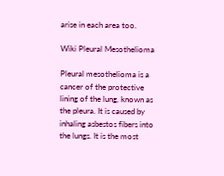arise in each area too.

Wiki Pleural Mesothelioma

Pleural mesothelioma is a cancer of the protective lining of the lung, known as the pleura. It is caused by inhaling asbestos fibers into the lungs. It is the most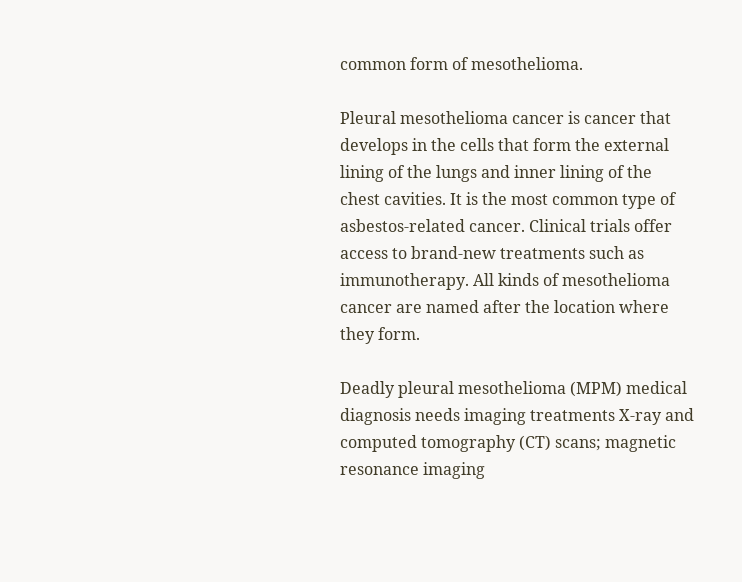common form of mesothelioma.

Pleural mesothelioma cancer is cancer that develops in the cells that form the external lining of the lungs and inner lining of the chest cavities. It is the most common type of asbestos-related cancer. Clinical trials offer access to brand-new treatments such as immunotherapy. All kinds of mesothelioma cancer are named after the location where they form.

Deadly pleural mesothelioma (MPM) medical diagnosis needs imaging treatments X-ray and computed tomography (CT) scans; magnetic resonance imaging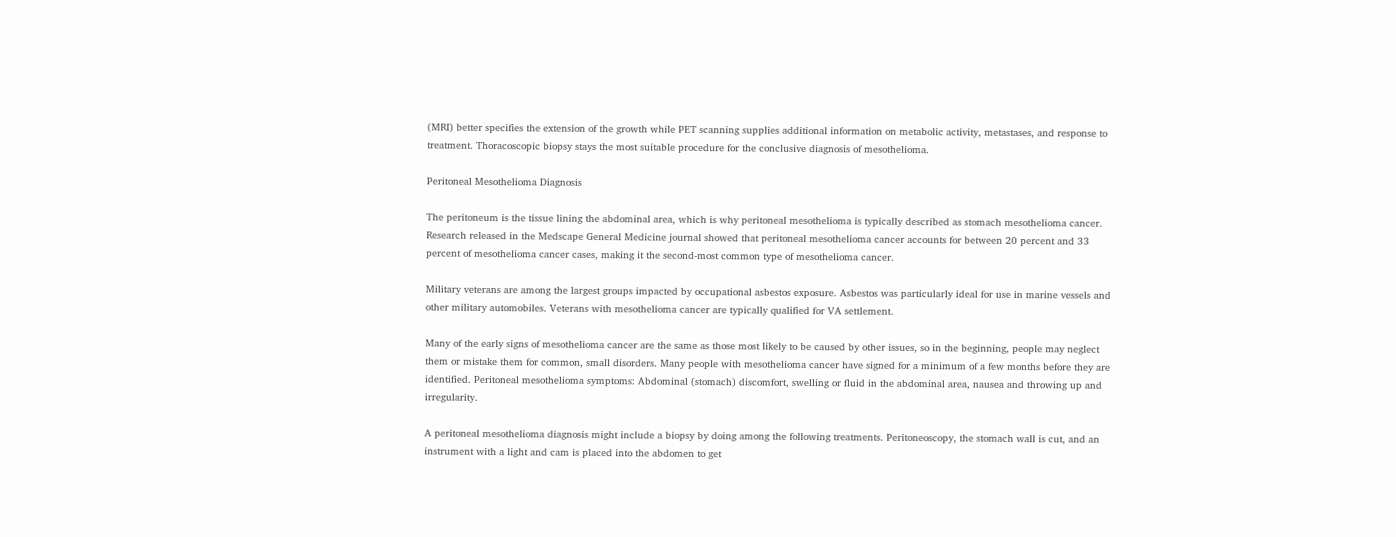(MRI) better specifies the extension of the growth while PET scanning supplies additional information on metabolic activity, metastases, and response to treatment. Thoracoscopic biopsy stays the most suitable procedure for the conclusive diagnosis of mesothelioma.

Peritoneal Mesothelioma Diagnosis

The peritoneum is the tissue lining the abdominal area, which is why peritoneal mesothelioma is typically described as stomach mesothelioma cancer. Research released in the Medscape General Medicine journal showed that peritoneal mesothelioma cancer accounts for between 20 percent and 33 percent of mesothelioma cancer cases, making it the second-most common type of mesothelioma cancer.

Military veterans are among the largest groups impacted by occupational asbestos exposure. Asbestos was particularly ideal for use in marine vessels and other military automobiles. Veterans with mesothelioma cancer are typically qualified for VA settlement.

Many of the early signs of mesothelioma cancer are the same as those most likely to be caused by other issues, so in the beginning, people may neglect them or mistake them for common, small disorders. Many people with mesothelioma cancer have signed for a minimum of a few months before they are identified. Peritoneal mesothelioma symptoms: Abdominal (stomach) discomfort, swelling or fluid in the abdominal area, nausea and throwing up and irregularity.

A peritoneal mesothelioma diagnosis might include a biopsy by doing among the following treatments. Peritoneoscopy, the stomach wall is cut, and an instrument with a light and cam is placed into the abdomen to get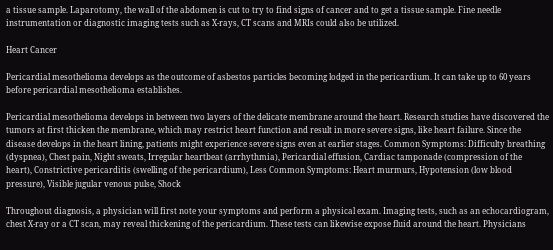a tissue sample. Laparotomy, the wall of the abdomen is cut to try to find signs of cancer and to get a tissue sample. Fine needle instrumentation or diagnostic imaging tests such as X-rays, CT scans and MRIs could also be utilized.

Heart Cancer

Pericardial mesothelioma develops as the outcome of asbestos particles becoming lodged in the pericardium. It can take up to 60 years before pericardial mesothelioma establishes.

Pericardial mesothelioma develops in between two layers of the delicate membrane around the heart. Research studies have discovered the tumors at first thicken the membrane, which may restrict heart function and result in more severe signs, like heart failure. Since the disease develops in the heart lining, patients might experience severe signs even at earlier stages. Common Symptoms: Difficulty breathing (dyspnea), Chest pain, Night sweats, Irregular heartbeat (arrhythmia), Pericardial effusion, Cardiac tamponade (compression of the heart), Constrictive pericarditis (swelling of the pericardium), Less Common Symptoms: Heart murmurs, Hypotension (low blood pressure), Visible jugular venous pulse, Shock

Throughout diagnosis, a physician will first note your symptoms and perform a physical exam. Imaging tests, such as an echocardiogram, chest X-ray or a CT scan, may reveal thickening of the pericardium. These tests can likewise expose fluid around the heart. Physicians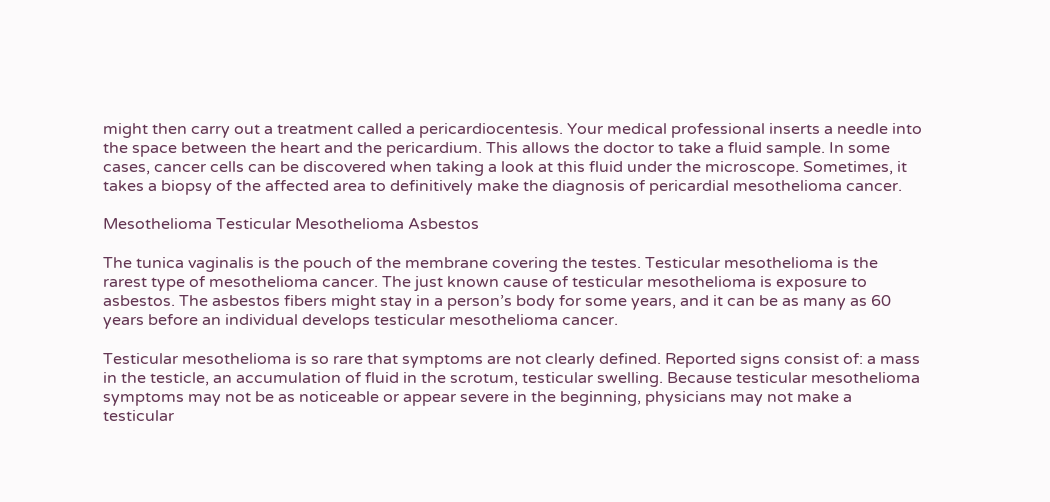might then carry out a treatment called a pericardiocentesis. Your medical professional inserts a needle into the space between the heart and the pericardium. This allows the doctor to take a fluid sample. In some cases, cancer cells can be discovered when taking a look at this fluid under the microscope. Sometimes, it takes a biopsy of the affected area to definitively make the diagnosis of pericardial mesothelioma cancer.

Mesothelioma Testicular Mesothelioma Asbestos

The tunica vaginalis is the pouch of the membrane covering the testes. Testicular mesothelioma is the rarest type of mesothelioma cancer. The just known cause of testicular mesothelioma is exposure to asbestos. The asbestos fibers might stay in a person’s body for some years, and it can be as many as 60 years before an individual develops testicular mesothelioma cancer.

Testicular mesothelioma is so rare that symptoms are not clearly defined. Reported signs consist of: a mass in the testicle, an accumulation of fluid in the scrotum, testicular swelling. Because testicular mesothelioma symptoms may not be as noticeable or appear severe in the beginning, physicians may not make a testicular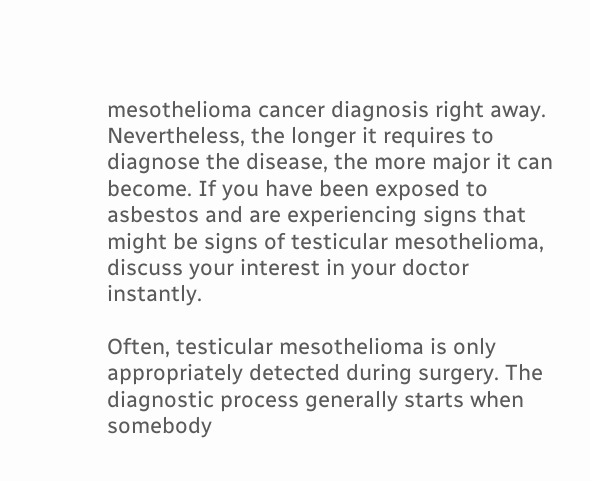mesothelioma cancer diagnosis right away. Nevertheless, the longer it requires to diagnose the disease, the more major it can become. If you have been exposed to asbestos and are experiencing signs that might be signs of testicular mesothelioma, discuss your interest in your doctor instantly.

Often, testicular mesothelioma is only appropriately detected during surgery. The diagnostic process generally starts when somebody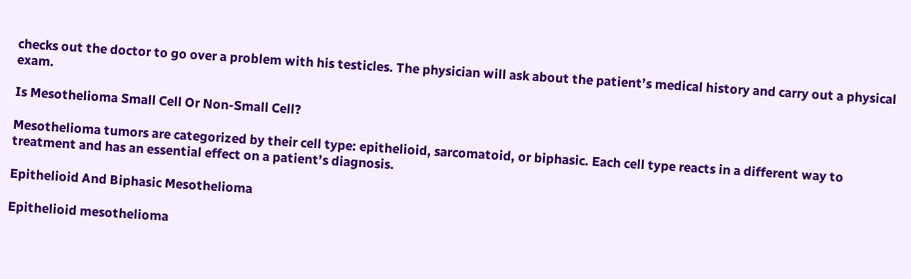checks out the doctor to go over a problem with his testicles. The physician will ask about the patient’s medical history and carry out a physical exam.

Is Mesothelioma Small Cell Or Non-Small Cell?

Mesothelioma tumors are categorized by their cell type: epithelioid, sarcomatoid, or biphasic. Each cell type reacts in a different way to treatment and has an essential effect on a patient’s diagnosis.

Epithelioid And Biphasic Mesothelioma

Epithelioid mesothelioma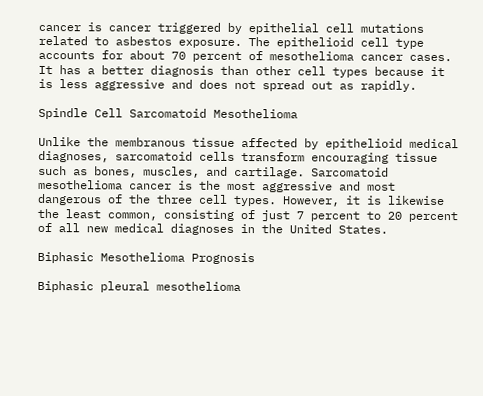cancer is cancer triggered by epithelial cell mutations related to asbestos exposure. The epithelioid cell type accounts for about 70 percent of mesothelioma cancer cases. It has a better diagnosis than other cell types because it is less aggressive and does not spread out as rapidly.

Spindle Cell Sarcomatoid Mesothelioma

Unlike the membranous tissue affected by epithelioid medical diagnoses, sarcomatoid cells transform encouraging tissue such as bones, muscles, and cartilage. Sarcomatoid mesothelioma cancer is the most aggressive and most dangerous of the three cell types. However, it is likewise the least common, consisting of just 7 percent to 20 percent of all new medical diagnoses in the United States.

Biphasic Mesothelioma Prognosis

Biphasic pleural mesothelioma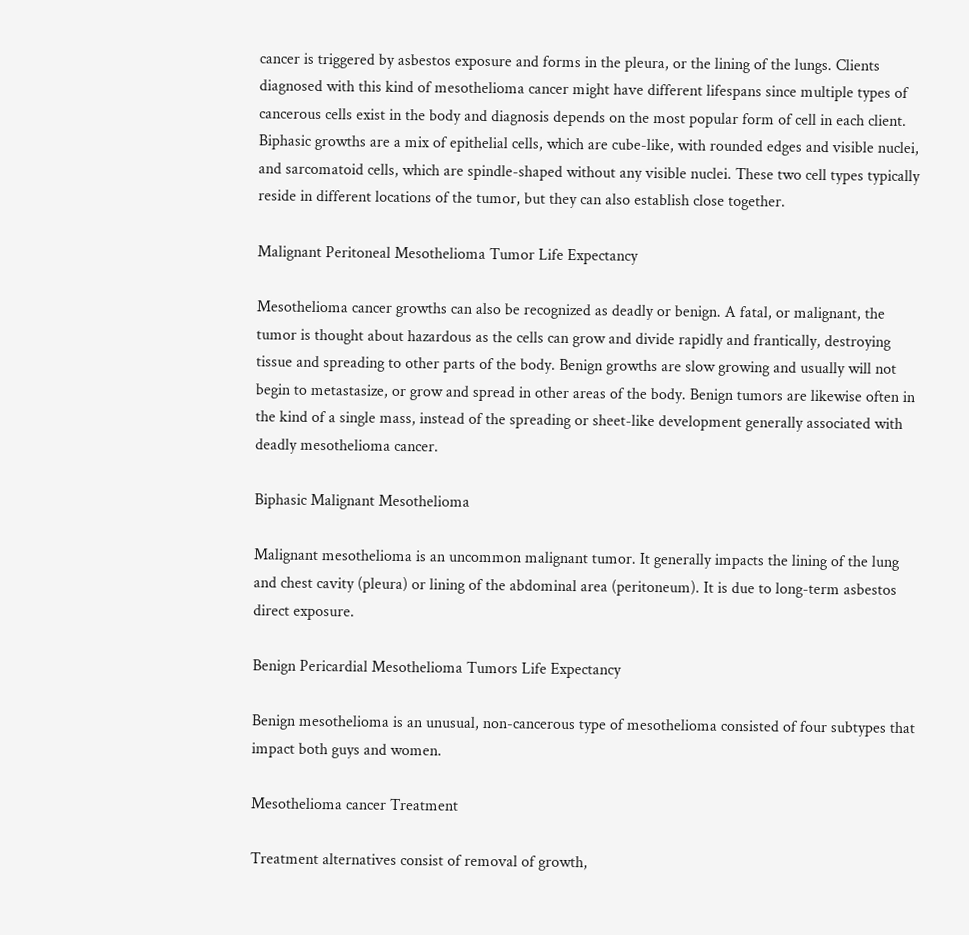cancer is triggered by asbestos exposure and forms in the pleura, or the lining of the lungs. Clients diagnosed with this kind of mesothelioma cancer might have different lifespans since multiple types of cancerous cells exist in the body and diagnosis depends on the most popular form of cell in each client. Biphasic growths are a mix of epithelial cells, which are cube-like, with rounded edges and visible nuclei, and sarcomatoid cells, which are spindle-shaped without any visible nuclei. These two cell types typically reside in different locations of the tumor, but they can also establish close together.

Malignant Peritoneal Mesothelioma Tumor Life Expectancy

Mesothelioma cancer growths can also be recognized as deadly or benign. A fatal, or malignant, the tumor is thought about hazardous as the cells can grow and divide rapidly and frantically, destroying tissue and spreading to other parts of the body. Benign growths are slow growing and usually will not begin to metastasize, or grow and spread in other areas of the body. Benign tumors are likewise often in the kind of a single mass, instead of the spreading or sheet-like development generally associated with deadly mesothelioma cancer.

Biphasic Malignant Mesothelioma

Malignant mesothelioma is an uncommon malignant tumor. It generally impacts the lining of the lung and chest cavity (pleura) or lining of the abdominal area (peritoneum). It is due to long-term asbestos direct exposure.

Benign Pericardial Mesothelioma Tumors Life Expectancy

Benign mesothelioma is an unusual, non-cancerous type of mesothelioma consisted of four subtypes that impact both guys and women.

Mesothelioma cancer Treatment

Treatment alternatives consist of removal of growth,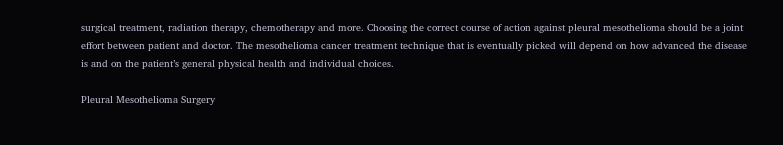surgical treatment, radiation therapy, chemotherapy and more. Choosing the correct course of action against pleural mesothelioma should be a joint effort between patient and doctor. The mesothelioma cancer treatment technique that is eventually picked will depend on how advanced the disease is and on the patient’s general physical health and individual choices.

Pleural Mesothelioma Surgery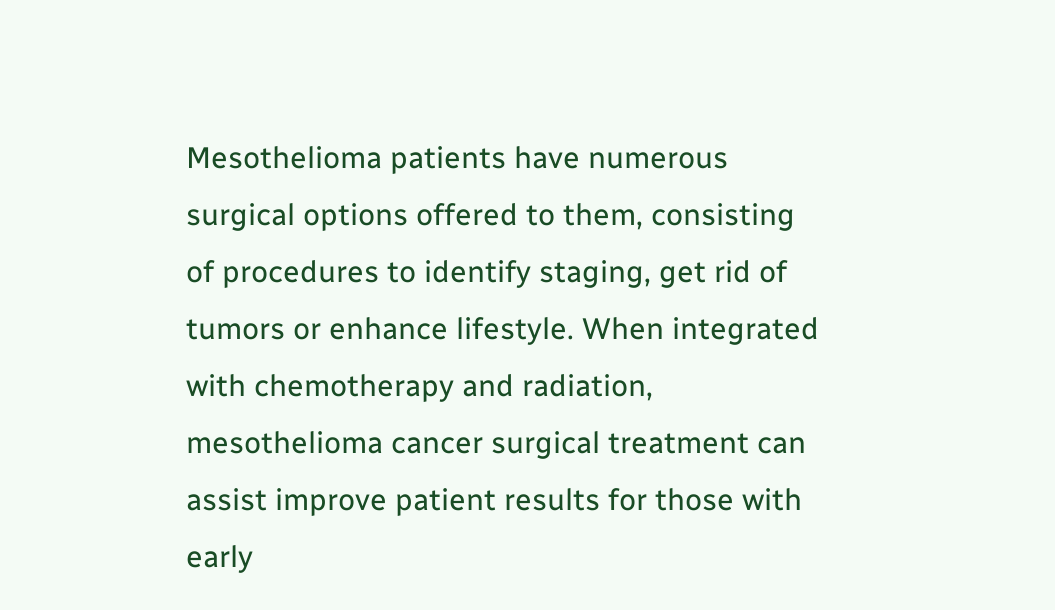Mesothelioma patients have numerous surgical options offered to them, consisting of procedures to identify staging, get rid of tumors or enhance lifestyle. When integrated with chemotherapy and radiation, mesothelioma cancer surgical treatment can assist improve patient results for those with early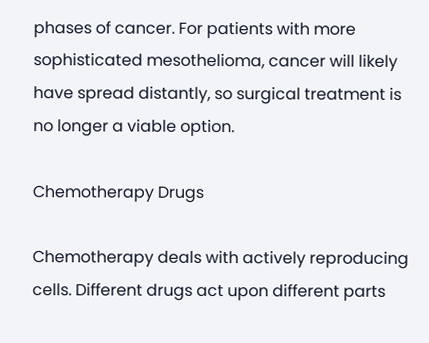phases of cancer. For patients with more sophisticated mesothelioma, cancer will likely have spread distantly, so surgical treatment is no longer a viable option.

Chemotherapy Drugs

Chemotherapy deals with actively reproducing cells. Different drugs act upon different parts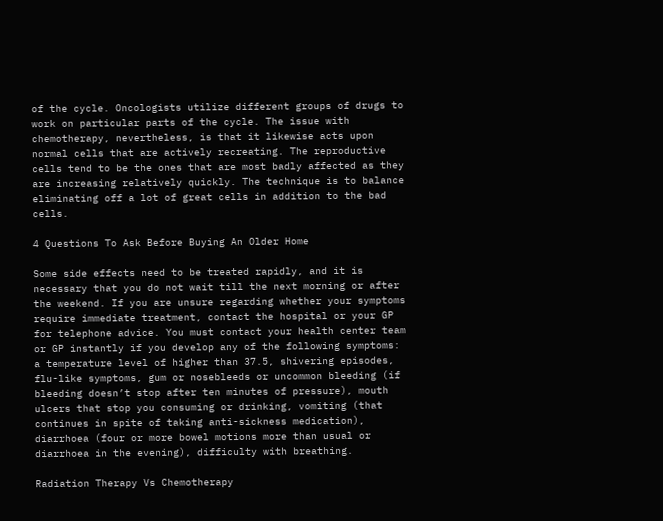of the cycle. Oncologists utilize different groups of drugs to work on particular parts of the cycle. The issue with chemotherapy, nevertheless, is that it likewise acts upon normal cells that are actively recreating. The reproductive cells tend to be the ones that are most badly affected as they are increasing relatively quickly. The technique is to balance eliminating off a lot of great cells in addition to the bad cells.

4 Questions To Ask Before Buying An Older Home

Some side effects need to be treated rapidly, and it is necessary that you do not wait till the next morning or after the weekend. If you are unsure regarding whether your symptoms require immediate treatment, contact the hospital or your GP for telephone advice. You must contact your health center team or GP instantly if you develop any of the following symptoms:
a temperature level of higher than 37.5, shivering episodes, flu-like symptoms, gum or nosebleeds or uncommon bleeding (if bleeding doesn’t stop after ten minutes of pressure), mouth ulcers that stop you consuming or drinking, vomiting (that continues in spite of taking anti-sickness medication), diarrhoea (four or more bowel motions more than usual or diarrhoea in the evening), difficulty with breathing.

Radiation Therapy Vs Chemotherapy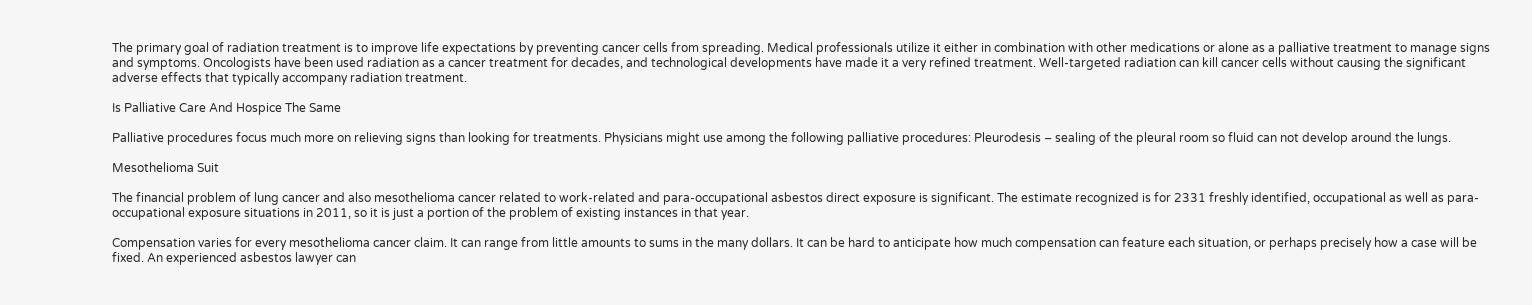The primary goal of radiation treatment is to improve life expectations by preventing cancer cells from spreading. Medical professionals utilize it either in combination with other medications or alone as a palliative treatment to manage signs and symptoms. Oncologists have been used radiation as a cancer treatment for decades, and technological developments have made it a very refined treatment. Well-targeted radiation can kill cancer cells without causing the significant adverse effects that typically accompany radiation treatment.

Is Palliative Care And Hospice The Same

Palliative procedures focus much more on relieving signs than looking for treatments. Physicians might use among the following palliative procedures: Pleurodesis – sealing of the pleural room so fluid can not develop around the lungs.

Mesothelioma Suit

The financial problem of lung cancer and also mesothelioma cancer related to work-related and para-occupational asbestos direct exposure is significant. The estimate recognized is for 2331 freshly identified, occupational as well as para-occupational exposure situations in 2011, so it is just a portion of the problem of existing instances in that year.

Compensation varies for every mesothelioma cancer claim. It can range from little amounts to sums in the many dollars. It can be hard to anticipate how much compensation can feature each situation, or perhaps precisely how a case will be fixed. An experienced asbestos lawyer can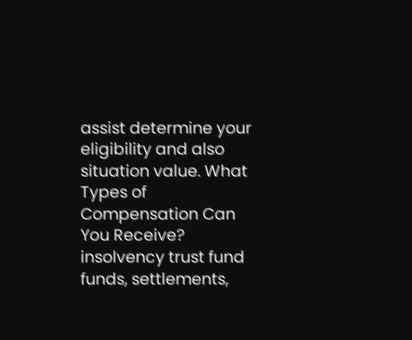assist determine your eligibility and also situation value. What Types of Compensation Can You Receive? insolvency trust fund funds, settlements,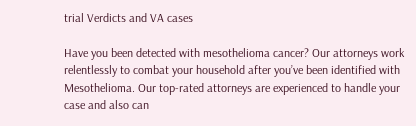trial Verdicts and VA cases

Have you been detected with mesothelioma cancer? Our attorneys work relentlessly to combat your household after you’ve been identified with Mesothelioma. Our top-rated attorneys are experienced to handle your case and also can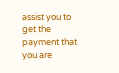assist you to get the payment that you are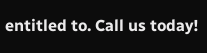entitled to. Call us today!